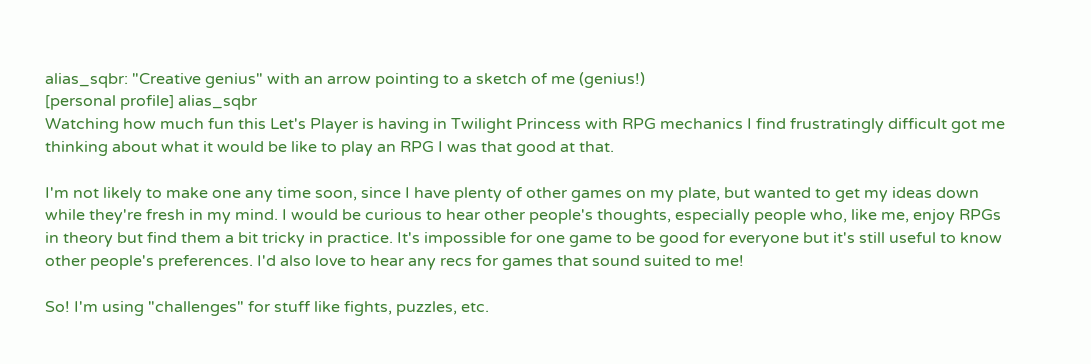alias_sqbr: "Creative genius" with an arrow pointing to a sketch of me (genius!)
[personal profile] alias_sqbr
Watching how much fun this Let's Player is having in Twilight Princess with RPG mechanics I find frustratingly difficult got me thinking about what it would be like to play an RPG I was that good at that.

I'm not likely to make one any time soon, since I have plenty of other games on my plate, but wanted to get my ideas down while they're fresh in my mind. I would be curious to hear other people's thoughts, especially people who, like me, enjoy RPGs in theory but find them a bit tricky in practice. It's impossible for one game to be good for everyone but it's still useful to know other people's preferences. I'd also love to hear any recs for games that sound suited to me!

So! I'm using "challenges" for stuff like fights, puzzles, etc.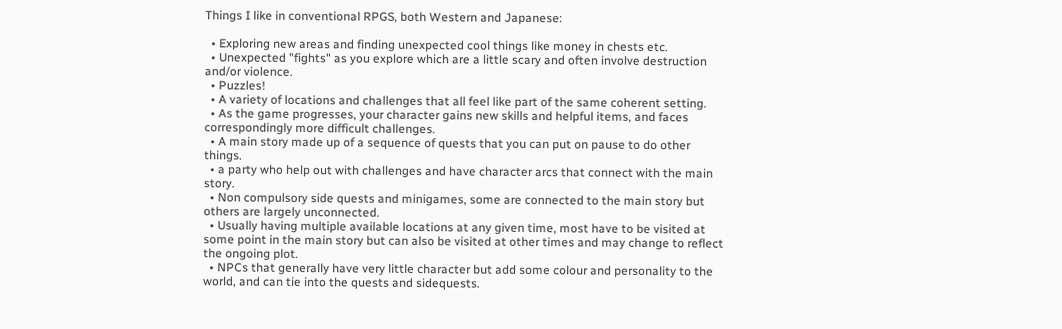Things I like in conventional RPGS, both Western and Japanese:

  • Exploring new areas and finding unexpected cool things like money in chests etc.
  • Unexpected "fights" as you explore which are a little scary and often involve destruction and/or violence.
  • Puzzles!
  • A variety of locations and challenges that all feel like part of the same coherent setting.
  • As the game progresses, your character gains new skills and helpful items, and faces correspondingly more difficult challenges.
  • A main story made up of a sequence of quests that you can put on pause to do other things.
  • a party who help out with challenges and have character arcs that connect with the main story.
  • Non compulsory side quests and minigames, some are connected to the main story but others are largely unconnected.
  • Usually having multiple available locations at any given time, most have to be visited at some point in the main story but can also be visited at other times and may change to reflect the ongoing plot.
  • NPCs that generally have very little character but add some colour and personality to the world, and can tie into the quests and sidequests.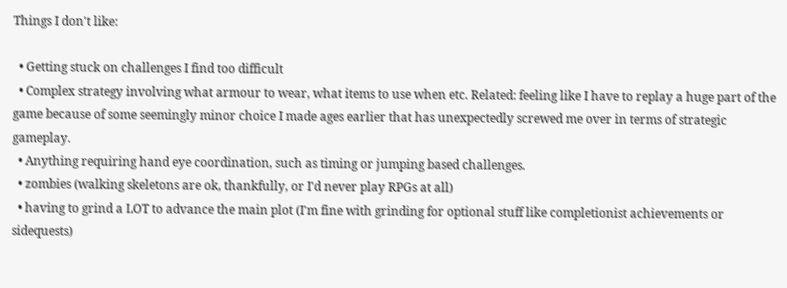Things I don't like:

  • Getting stuck on challenges I find too difficult
  • Complex strategy involving what armour to wear, what items to use when etc. Related: feeling like I have to replay a huge part of the game because of some seemingly minor choice I made ages earlier that has unexpectedly screwed me over in terms of strategic gameplay.
  • Anything requiring hand eye coordination, such as timing or jumping based challenges.
  • zombies (walking skeletons are ok, thankfully, or I'd never play RPGs at all)
  • having to grind a LOT to advance the main plot (I'm fine with grinding for optional stuff like completionist achievements or sidequests)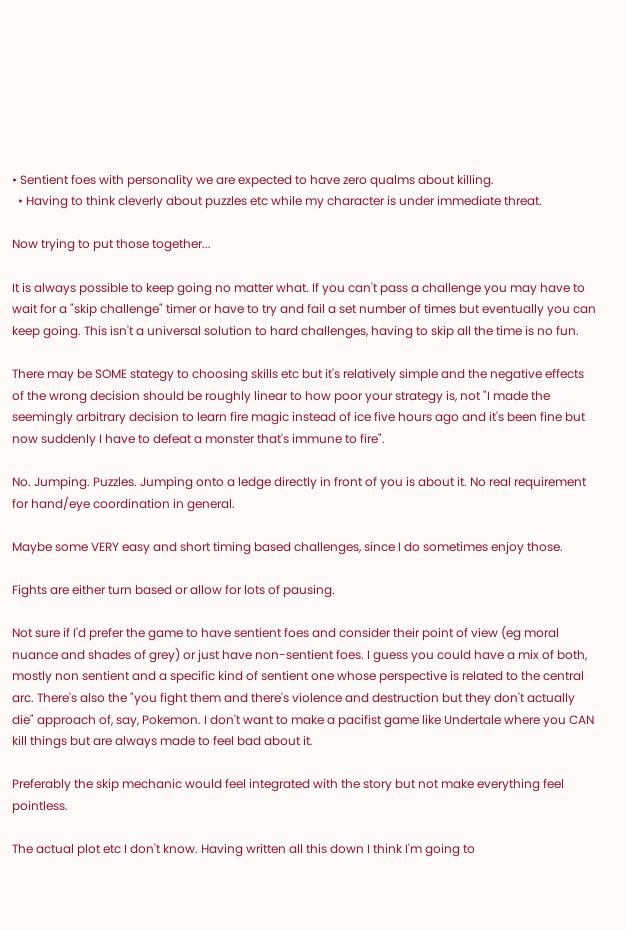• Sentient foes with personality we are expected to have zero qualms about killing.
  • Having to think cleverly about puzzles etc while my character is under immediate threat.

Now trying to put those together...

It is always possible to keep going no matter what. If you can't pass a challenge you may have to wait for a "skip challenge" timer or have to try and fail a set number of times but eventually you can keep going. This isn't a universal solution to hard challenges, having to skip all the time is no fun.

There may be SOME stategy to choosing skills etc but it's relatively simple and the negative effects of the wrong decision should be roughly linear to how poor your strategy is, not "I made the seemingly arbitrary decision to learn fire magic instead of ice five hours ago and it's been fine but now suddenly I have to defeat a monster that's immune to fire".

No. Jumping. Puzzles. Jumping onto a ledge directly in front of you is about it. No real requirement for hand/eye coordination in general.

Maybe some VERY easy and short timing based challenges, since I do sometimes enjoy those.

Fights are either turn based or allow for lots of pausing.

Not sure if I'd prefer the game to have sentient foes and consider their point of view (eg moral nuance and shades of grey) or just have non-sentient foes. I guess you could have a mix of both, mostly non sentient and a specific kind of sentient one whose perspective is related to the central arc. There's also the "you fight them and there's violence and destruction but they don't actually die" approach of, say, Pokemon. I don't want to make a pacifist game like Undertale where you CAN kill things but are always made to feel bad about it.

Preferably the skip mechanic would feel integrated with the story but not make everything feel pointless.

The actual plot etc I don't know. Having written all this down I think I'm going to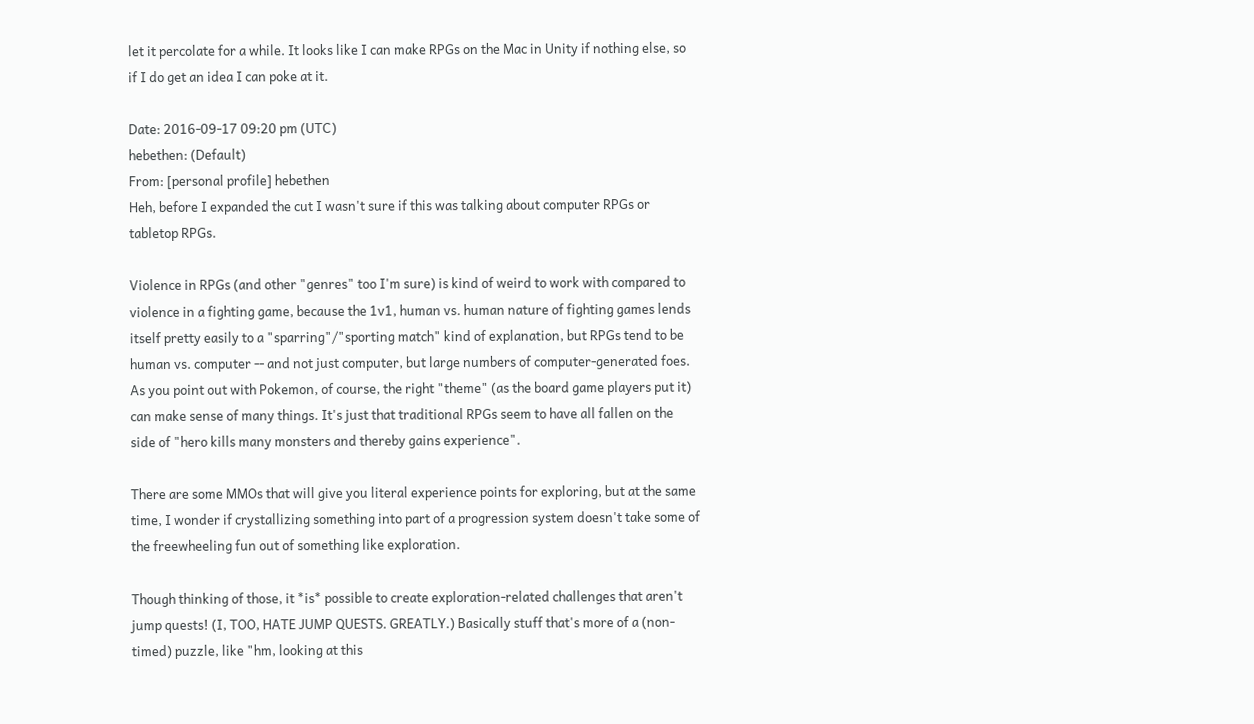let it percolate for a while. It looks like I can make RPGs on the Mac in Unity if nothing else, so if I do get an idea I can poke at it.

Date: 2016-09-17 09:20 pm (UTC)
hebethen: (Default)
From: [personal profile] hebethen
Heh, before I expanded the cut I wasn't sure if this was talking about computer RPGs or tabletop RPGs.

Violence in RPGs (and other "genres" too I'm sure) is kind of weird to work with compared to violence in a fighting game, because the 1v1, human vs. human nature of fighting games lends itself pretty easily to a "sparring"/"sporting match" kind of explanation, but RPGs tend to be human vs. computer -- and not just computer, but large numbers of computer-generated foes. As you point out with Pokemon, of course, the right "theme" (as the board game players put it) can make sense of many things. It's just that traditional RPGs seem to have all fallen on the side of "hero kills many monsters and thereby gains experience".

There are some MMOs that will give you literal experience points for exploring, but at the same time, I wonder if crystallizing something into part of a progression system doesn't take some of the freewheeling fun out of something like exploration.

Though thinking of those, it *is* possible to create exploration-related challenges that aren't jump quests! (I, TOO, HATE JUMP QUESTS. GREATLY.) Basically stuff that's more of a (non-timed) puzzle, like "hm, looking at this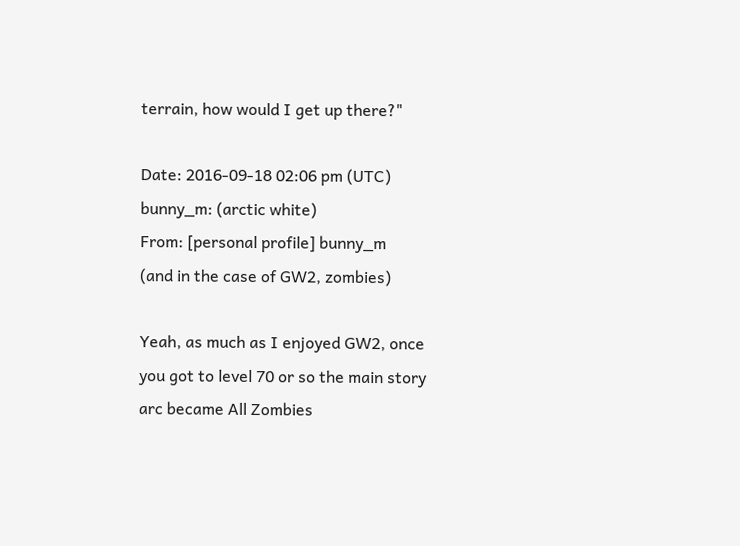terrain, how would I get up there?"

Date: 2016-09-18 02:06 pm (UTC)
bunny_m: (arctic white)
From: [personal profile] bunny_m
(and in the case of GW2, zombies)

Yeah, as much as I enjoyed GW2, once you got to level 70 or so the main story arc became All Zombies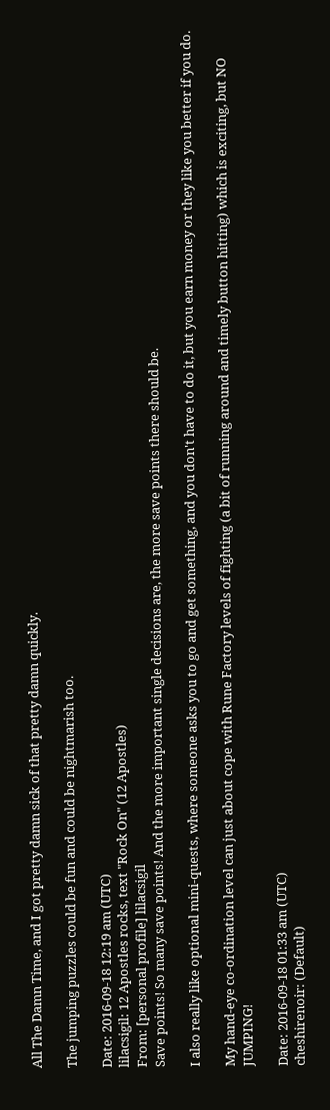All The Damn Time, and I got pretty damn sick of that pretty damn quickly.

The jumping puzzles could be fun and could be nightmarish too.

Date: 2016-09-18 12:19 am (UTC)
lilacsigil: 12 Apostles rocks, text "Rock On" (12 Apostles)
From: [personal profile] lilacsigil
Save points! So many save points! And the more important single decisions are, the more save points there should be.

I also really like optional mini-quests, where someone asks you to go and get something, and you don't have to do it, but you earn money or they like you better if you do.

My hand-eye co-ordination level can just about cope with Rune Factory levels of fighting (a bit of running around and timely button hitting) which is exciting, but NO JUMPING!

Date: 2016-09-18 01:33 am (UTC)
cheshirenoir: (Default)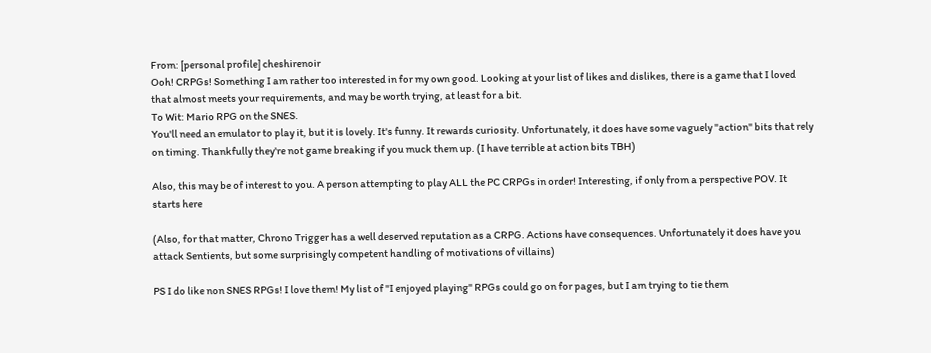From: [personal profile] cheshirenoir
Ooh! CRPGs! Something I am rather too interested in for my own good. Looking at your list of likes and dislikes, there is a game that I loved that almost meets your requirements, and may be worth trying, at least for a bit.
To Wit: Mario RPG on the SNES.
You'll need an emulator to play it, but it is lovely. It's funny. It rewards curiosity. Unfortunately, it does have some vaguely "action" bits that rely on timing. Thankfully they're not game breaking if you muck them up. (I have terrible at action bits TBH)

Also, this may be of interest to you. A person attempting to play ALL the PC CRPGs in order! Interesting, if only from a perspective POV. It starts here

(Also, for that matter, Chrono Trigger has a well deserved reputation as a CRPG. Actions have consequences. Unfortunately it does have you attack Sentients, but some surprisingly competent handling of motivations of villains)

PS I do like non SNES RPGs! I love them! My list of "I enjoyed playing" RPGs could go on for pages, but I am trying to tie them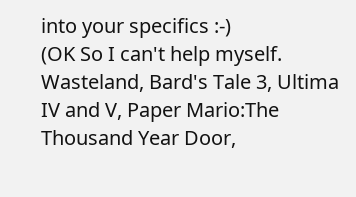into your specifics :-)
(OK So I can't help myself. Wasteland, Bard's Tale 3, Ultima IV and V, Paper Mario:The Thousand Year Door,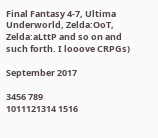Final Fantasy 4-7, Ultima Underworld, Zelda:OoT, Zelda:aLttP and so on and such forth. I looove CRPGs)

September 2017

3456 789
1011121314 1516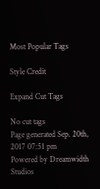Most Popular Tags

Style Credit

Expand Cut Tags

No cut tags
Page generated Sep. 20th, 2017 07:51 pm
Powered by Dreamwidth Studios